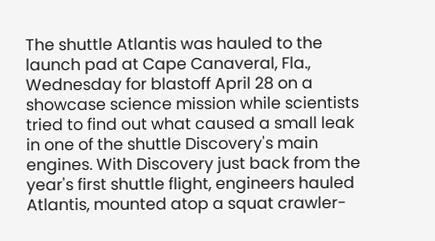The shuttle Atlantis was hauled to the launch pad at Cape Canaveral, Fla., Wednesday for blastoff April 28 on a showcase science mission while scientists tried to find out what caused a small leak in one of the shuttle Discovery's main engines. With Discovery just back from the year's first shuttle flight, engineers hauled Atlantis, mounted atop a squat crawler-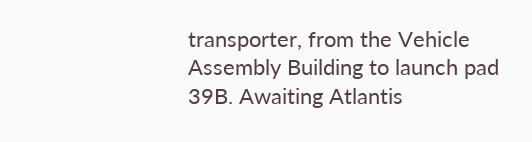transporter, from the Vehicle Assembly Building to launch pad 39B. Awaiting Atlantis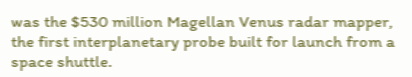was the $530 million Magellan Venus radar mapper, the first interplanetary probe built for launch from a space shuttle.